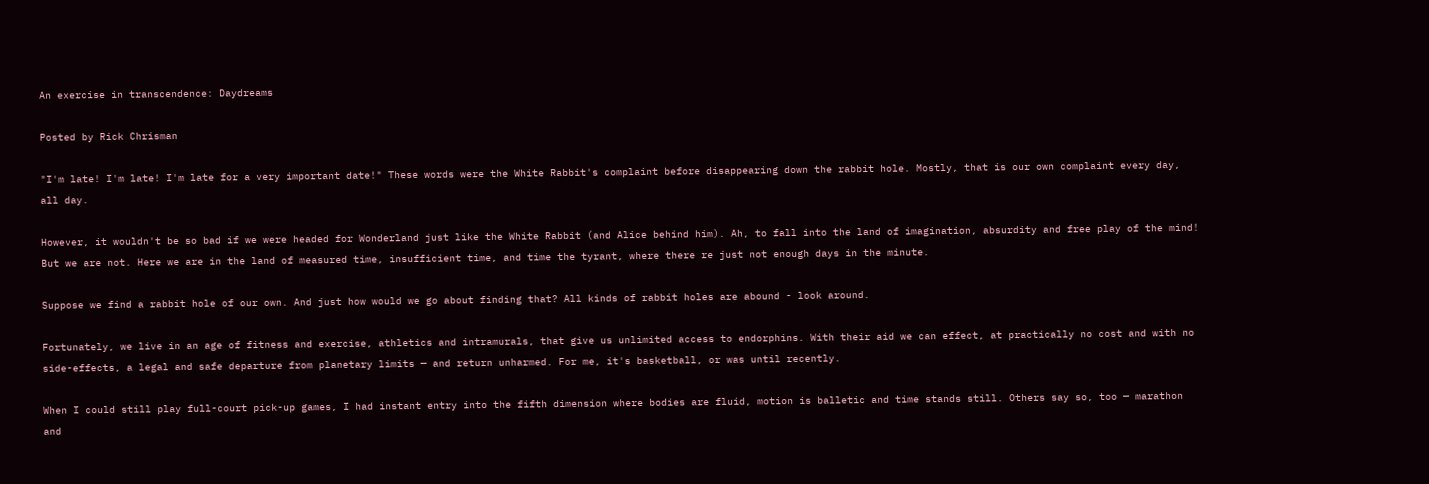An exercise in transcendence: Daydreams

Posted by Rick Chrisman

"I'm late! I'm late! I'm late for a very important date!" These words were the White Rabbit's complaint before disappearing down the rabbit hole. Mostly, that is our own complaint every day, all day.

However, it wouldn't be so bad if we were headed for Wonderland just like the White Rabbit (and Alice behind him). Ah, to fall into the land of imagination, absurdity and free play of the mind! But we are not. Here we are in the land of measured time, insufficient time, and time the tyrant, where there re just not enough days in the minute.

Suppose we find a rabbit hole of our own. And just how would we go about finding that? All kinds of rabbit holes are abound - look around.

Fortunately, we live in an age of fitness and exercise, athletics and intramurals, that give us unlimited access to endorphins. With their aid we can effect, at practically no cost and with no side-effects, a legal and safe departure from planetary limits — and return unharmed. For me, it's basketball, or was until recently.

When I could still play full-court pick-up games, I had instant entry into the fifth dimension where bodies are fluid, motion is balletic and time stands still. Others say so, too — marathon and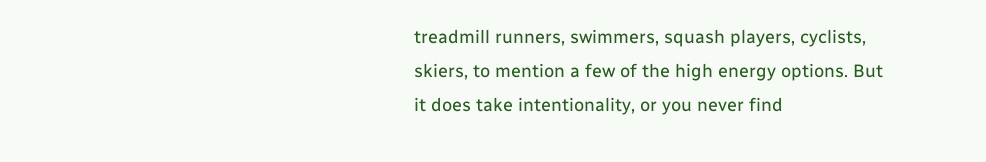treadmill runners, swimmers, squash players, cyclists, skiers, to mention a few of the high energy options. But it does take intentionality, or you never find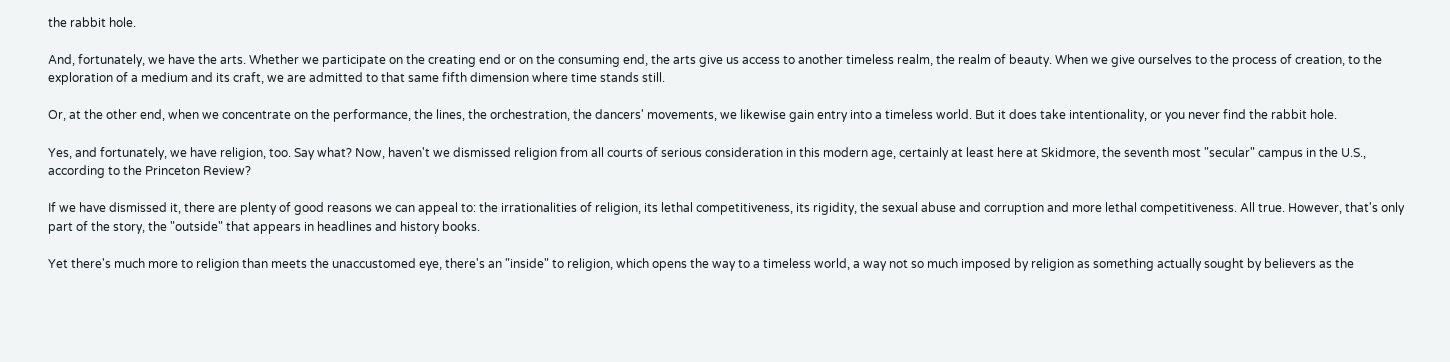the rabbit hole.

And, fortunately, we have the arts. Whether we participate on the creating end or on the consuming end, the arts give us access to another timeless realm, the realm of beauty. When we give ourselves to the process of creation, to the exploration of a medium and its craft, we are admitted to that same fifth dimension where time stands still.

Or, at the other end, when we concentrate on the performance, the lines, the orchestration, the dancers' movements, we likewise gain entry into a timeless world. But it does take intentionality, or you never find the rabbit hole.

Yes, and fortunately, we have religion, too. Say what? Now, haven't we dismissed religion from all courts of serious consideration in this modern age, certainly at least here at Skidmore, the seventh most "secular" campus in the U.S., according to the Princeton Review?

If we have dismissed it, there are plenty of good reasons we can appeal to: the irrationalities of religion, its lethal competitiveness, its rigidity, the sexual abuse and corruption and more lethal competitiveness. All true. However, that's only part of the story, the "outside" that appears in headlines and history books.

Yet there's much more to religion than meets the unaccustomed eye, there's an "inside" to religion, which opens the way to a timeless world, a way not so much imposed by religion as something actually sought by believers as the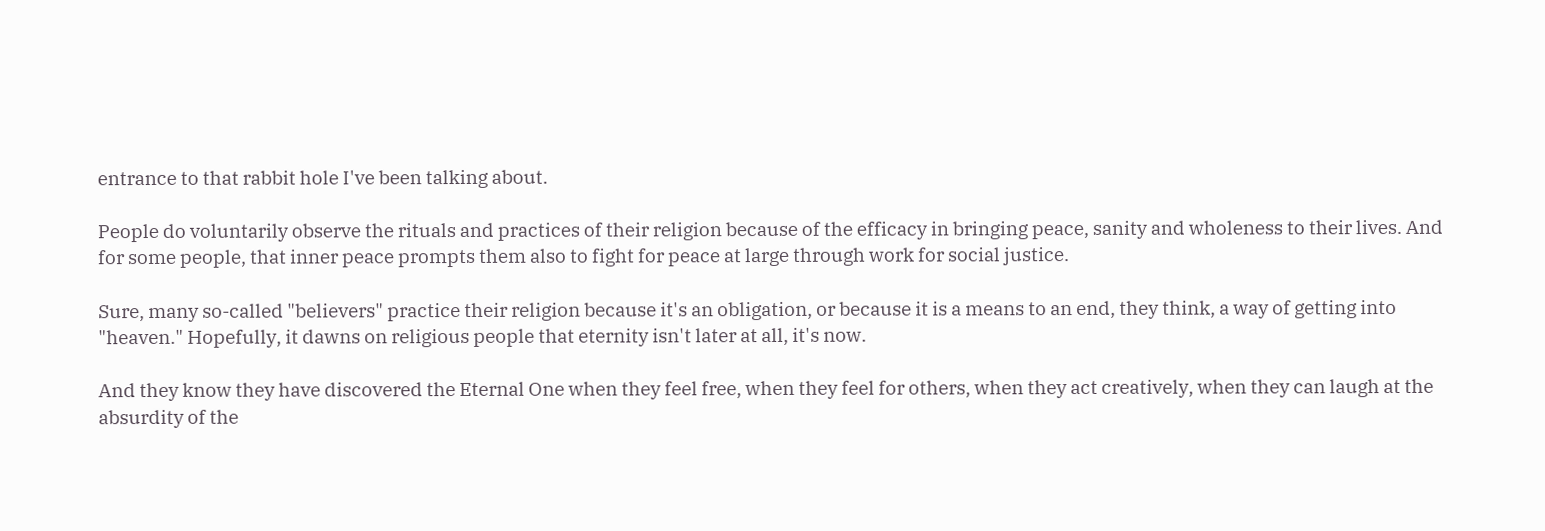entrance to that rabbit hole I've been talking about.

People do voluntarily observe the rituals and practices of their religion because of the efficacy in bringing peace, sanity and wholeness to their lives. And for some people, that inner peace prompts them also to fight for peace at large through work for social justice.

Sure, many so-called "believers" practice their religion because it's an obligation, or because it is a means to an end, they think, a way of getting into "heaven." Hopefully, it dawns on religious people that eternity isn't later at all, it's now.

And they know they have discovered the Eternal One when they feel free, when they feel for others, when they act creatively, when they can laugh at the absurdity of the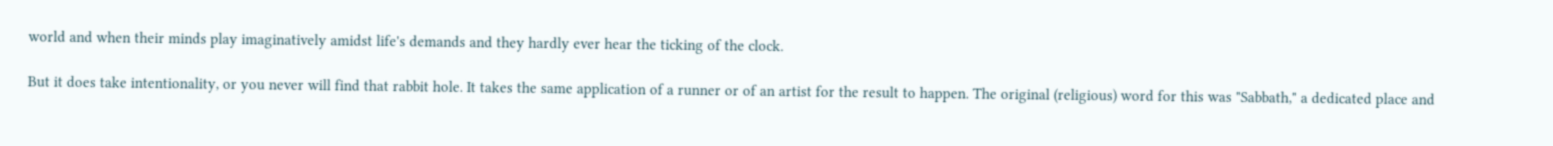world and when their minds play imaginatively amidst life's demands and they hardly ever hear the ticking of the clock.

But it does take intentionality, or you never will find that rabbit hole. It takes the same application of a runner or of an artist for the result to happen. The original (religious) word for this was "Sabbath," a dedicated place and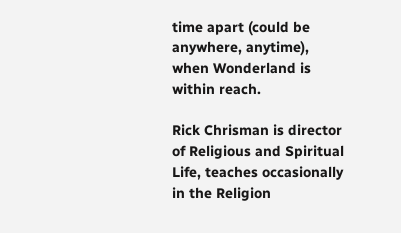time apart (could be anywhere, anytime), when Wonderland is within reach.

Rick Chrisman is director of Religious and Spiritual Life, teaches occasionally in the Religion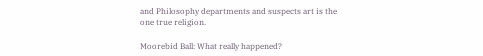and Philosophy departments and suspects art is the one true religion.

Moorebid Ball: What really happened?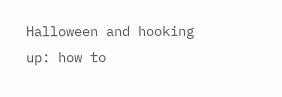Halloween and hooking up: how to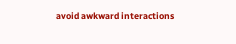avoid awkward interactions